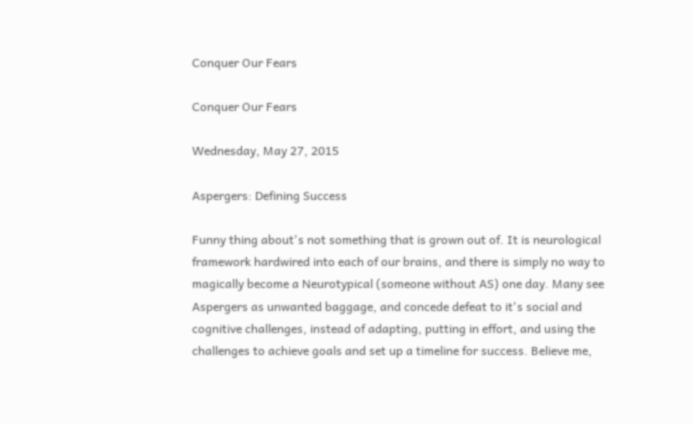Conquer Our Fears

Conquer Our Fears

Wednesday, May 27, 2015

Aspergers: Defining Success

Funny thing about's not something that is grown out of. It is neurological framework hardwired into each of our brains, and there is simply no way to magically become a Neurotypical (someone without AS) one day. Many see Aspergers as unwanted baggage, and concede defeat to it's social and cognitive challenges, instead of adapting, putting in effort, and using the challenges to achieve goals and set up a timeline for success. Believe me,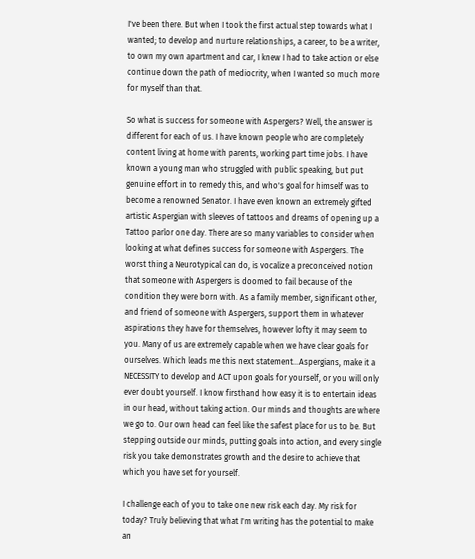I've been there. But when I took the first actual step towards what I wanted; to develop and nurture relationships, a career, to be a writer, to own my own apartment and car, I knew I had to take action or else continue down the path of mediocrity, when I wanted so much more for myself than that.

So what is success for someone with Aspergers? Well, the answer is different for each of us. I have known people who are completely content living at home with parents, working part time jobs. I have known a young man who struggled with public speaking, but put genuine effort in to remedy this, and who's goal for himself was to become a renowned Senator. I have even known an extremely gifted artistic Aspergian with sleeves of tattoos and dreams of opening up a Tattoo parlor one day. There are so many variables to consider when looking at what defines success for someone with Aspergers. The worst thing a Neurotypical can do, is vocalize a preconceived notion that someone with Aspergers is doomed to fail because of the condition they were born with. As a family member, significant other, and friend of someone with Aspergers, support them in whatever aspirations they have for themselves, however lofty it may seem to you. Many of us are extremely capable when we have clear goals for ourselves. Which leads me this next statement...Aspergians, make it a NECESSITY to develop and ACT upon goals for yourself, or you will only ever doubt yourself. I know firsthand how easy it is to entertain ideas in our head, without taking action. Our minds and thoughts are where we go to. Our own head can feel like the safest place for us to be. But stepping outside our minds, putting goals into action, and every single risk you take demonstrates growth and the desire to achieve that which you have set for yourself.

I challenge each of you to take one new risk each day. My risk for today? Truly believing that what I'm writing has the potential to make an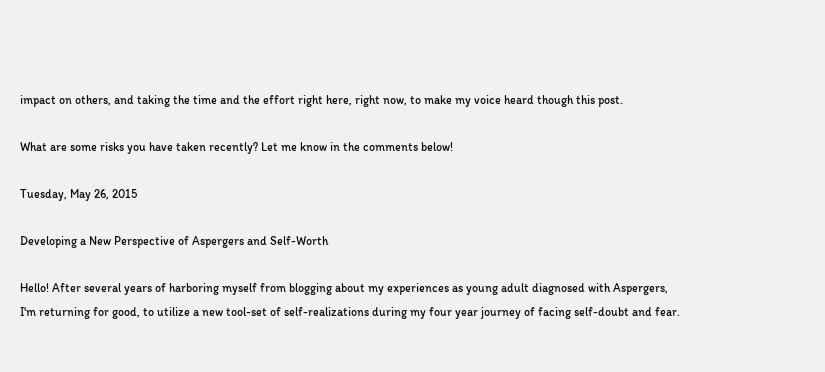impact on others, and taking the time and the effort right here, right now, to make my voice heard though this post.

What are some risks you have taken recently? Let me know in the comments below!

Tuesday, May 26, 2015

Developing a New Perspective of Aspergers and Self-Worth

Hello! After several years of harboring myself from blogging about my experiences as young adult diagnosed with Aspergers, I'm returning for good, to utilize a new tool-set of self-realizations during my four year journey of facing self-doubt and fear.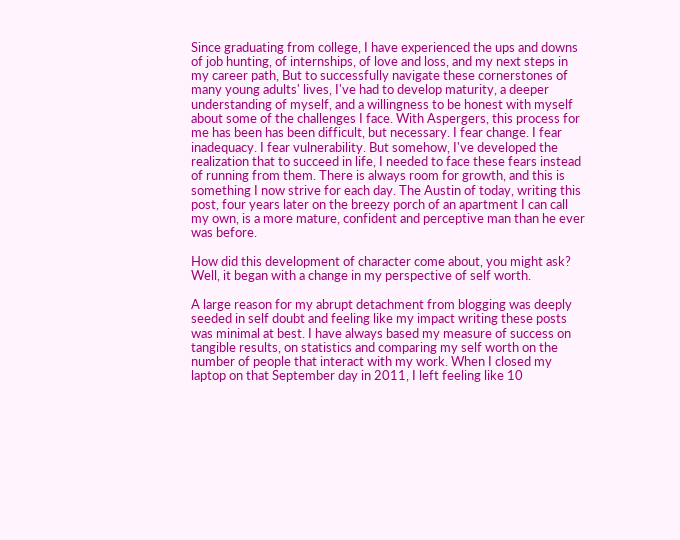Since graduating from college, I have experienced the ups and downs of job hunting, of internships, of love and loss, and my next steps in my career path, But to successfully navigate these cornerstones of many young adults' lives, I've had to develop maturity, a deeper understanding of myself, and a willingness to be honest with myself about some of the challenges I face. With Aspergers, this process for me has been has been difficult, but necessary. I fear change. I fear inadequacy. I fear vulnerability. But somehow, I've developed the realization that to succeed in life, I needed to face these fears instead of running from them. There is always room for growth, and this is something I now strive for each day. The Austin of today, writing this post, four years later on the breezy porch of an apartment I can call my own, is a more mature, confident and perceptive man than he ever was before.

How did this development of character come about, you might ask? Well, it began with a change in my perspective of self worth.

A large reason for my abrupt detachment from blogging was deeply seeded in self doubt and feeling like my impact writing these posts was minimal at best. I have always based my measure of success on tangible results, on statistics and comparing my self worth on the number of people that interact with my work. When I closed my laptop on that September day in 2011, I left feeling like 10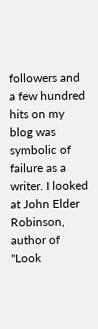followers and a few hundred hits on my blog was symbolic of failure as a writer. I looked at John Elder Robinson, author of "Look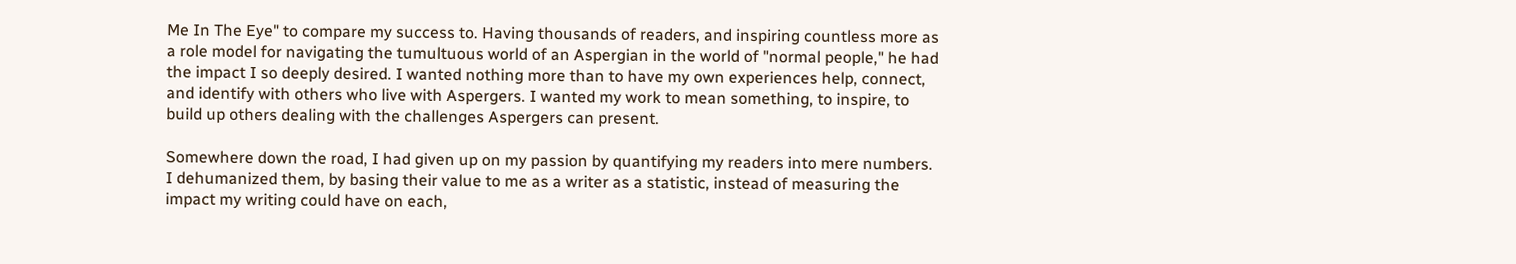Me In The Eye" to compare my success to. Having thousands of readers, and inspiring countless more as a role model for navigating the tumultuous world of an Aspergian in the world of "normal people," he had the impact I so deeply desired. I wanted nothing more than to have my own experiences help, connect, and identify with others who live with Aspergers. I wanted my work to mean something, to inspire, to build up others dealing with the challenges Aspergers can present.

Somewhere down the road, I had given up on my passion by quantifying my readers into mere numbers. I dehumanized them, by basing their value to me as a writer as a statistic, instead of measuring the impact my writing could have on each,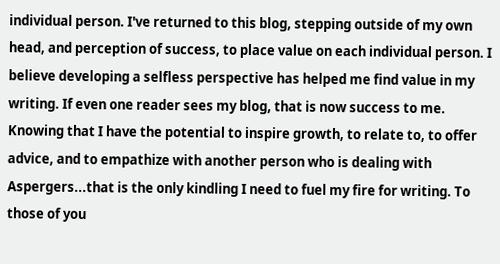individual person. I've returned to this blog, stepping outside of my own head, and perception of success, to place value on each individual person. I believe developing a selfless perspective has helped me find value in my writing. If even one reader sees my blog, that is now success to me. Knowing that I have the potential to inspire growth, to relate to, to offer advice, and to empathize with another person who is dealing with Aspergers...that is the only kindling I need to fuel my fire for writing. To those of you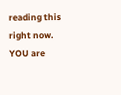reading this right now. YOU are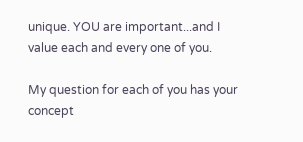unique. YOU are important...and I value each and every one of you.

My question for each of you has your concept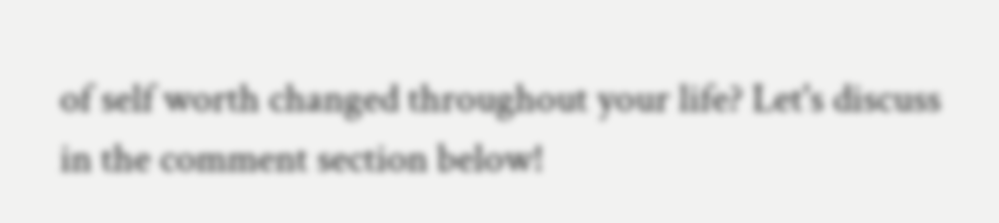of self worth changed throughout your life? Let's discuss in the comment section below!